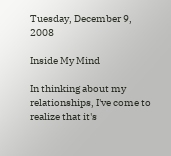Tuesday, December 9, 2008

Inside My Mind

In thinking about my relationships, I've come to realize that it's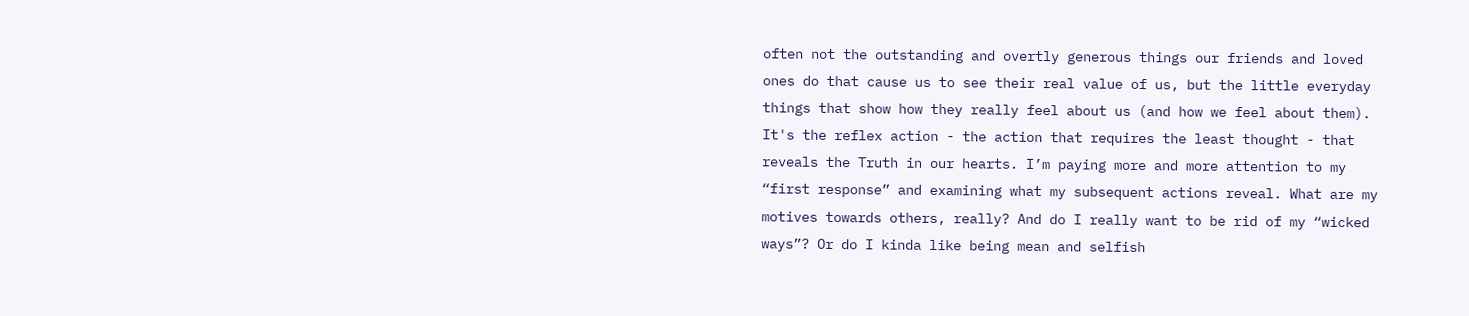often not the outstanding and overtly generous things our friends and loved ones do that cause us to see their real value of us, but the little everyday things that show how they really feel about us (and how we feel about them). It's the reflex action - the action that requires the least thought - that reveals the Truth in our hearts. I’m paying more and more attention to my “first response” and examining what my subsequent actions reveal. What are my motives towards others, really? And do I really want to be rid of my “wicked ways”? Or do I kinda like being mean and selfish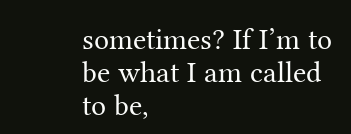sometimes? If I’m to be what I am called to be,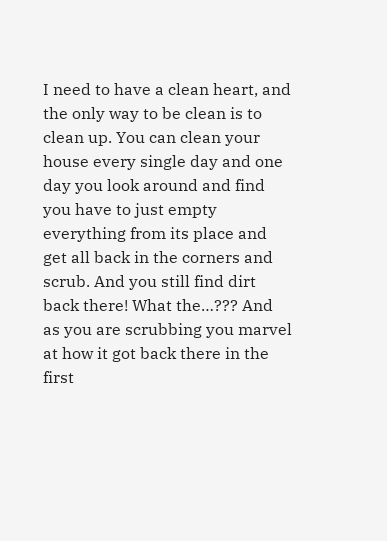I need to have a clean heart, and the only way to be clean is to clean up. You can clean your house every single day and one day you look around and find you have to just empty everything from its place and get all back in the corners and scrub. And you still find dirt back there! What the…??? And as you are scrubbing you marvel at how it got back there in the first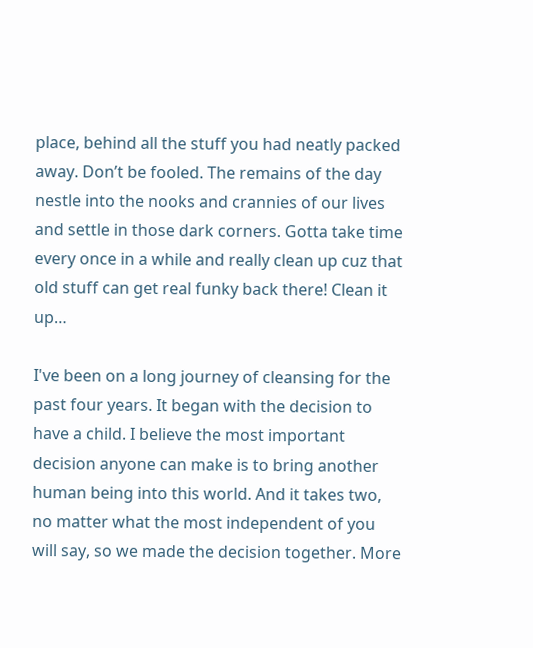place, behind all the stuff you had neatly packed away. Don’t be fooled. The remains of the day nestle into the nooks and crannies of our lives and settle in those dark corners. Gotta take time every once in a while and really clean up cuz that old stuff can get real funky back there! Clean it up…

I've been on a long journey of cleansing for the past four years. It began with the decision to have a child. I believe the most important decision anyone can make is to bring another human being into this world. And it takes two, no matter what the most independent of you will say, so we made the decision together. More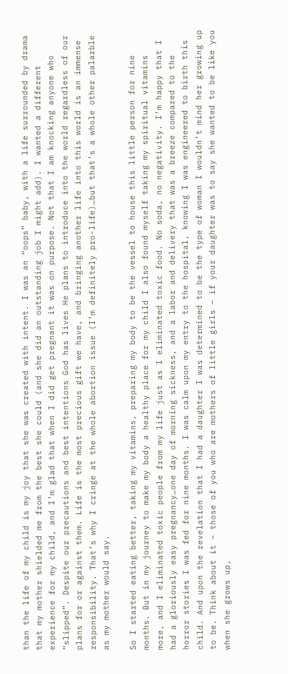than the life of my child is my joy that she was created with intent. I was an “oops” baby, with a life surrounded by drama that my mother shielded me from the best she could (and she did an outstanding job I might add). I wanted a different experience for my child, and I’m glad that when I did get pregnant it was on purpose. Not that I am knocking anyone who “slipped”. Despite our precautions and best intentions God has lives He plans to introduce into the world regardless of our plans for or against them. Life is the most precious gift we have, and bringing another life into this world is an immense responsibility. That’s why I cringe at the whole abortion issue (I’m definitely pro-life)…but that’s a whole other palarble as my mother would say.

So I started eating better, taking my vitamins, preparing my body to be the vessel to house this little person for nine months. But in my journey to make my body a healthy place for my child I also found myself taking my spiritual vitamins more, and I eliminated toxic people from my life just as I eliminated toxic food. No soda, no negativity. I’m happy that I had a gloriously easy pregnancy…one day of morning sickness, and a labor and delivery that was a breeze compared to the horror stories I was fed for nine months. I was calm upon my entry to the hospital, knowing I was engineered to birth this child. And upon the revelation that I had a daughter I was determined to be the type of woman I wouldn’t mind her growing up to be. Think about it – those of you who are mothers of little girls – if your daughter was to say she wanted to be like you when she grows up,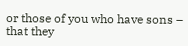or those of you who have sons – that they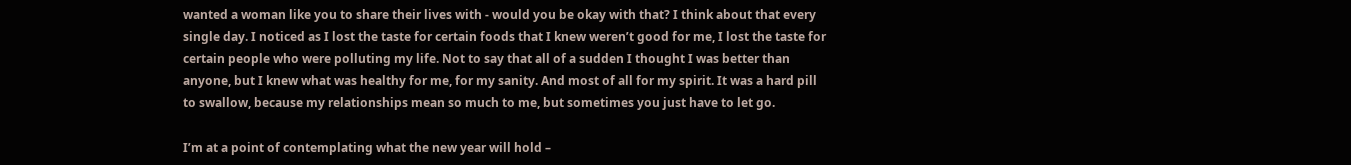wanted a woman like you to share their lives with - would you be okay with that? I think about that every single day. I noticed as I lost the taste for certain foods that I knew weren’t good for me, I lost the taste for certain people who were polluting my life. Not to say that all of a sudden I thought I was better than anyone, but I knew what was healthy for me, for my sanity. And most of all for my spirit. It was a hard pill to swallow, because my relationships mean so much to me, but sometimes you just have to let go.

I’m at a point of contemplating what the new year will hold –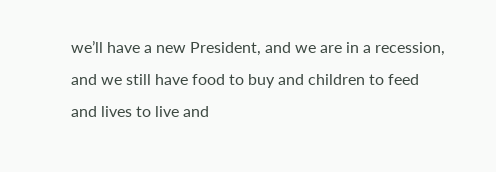we’ll have a new President, and we are in a recession, and we still have food to buy and children to feed and lives to live and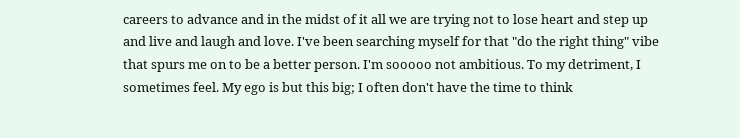careers to advance and in the midst of it all we are trying not to lose heart and step up and live and laugh and love. I've been searching myself for that "do the right thing" vibe that spurs me on to be a better person. I'm sooooo not ambitious. To my detriment, I sometimes feel. My ego is but this big; I often don't have the time to think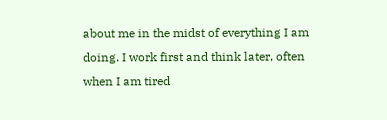about me in the midst of everything I am doing. I work first and think later, often when I am tired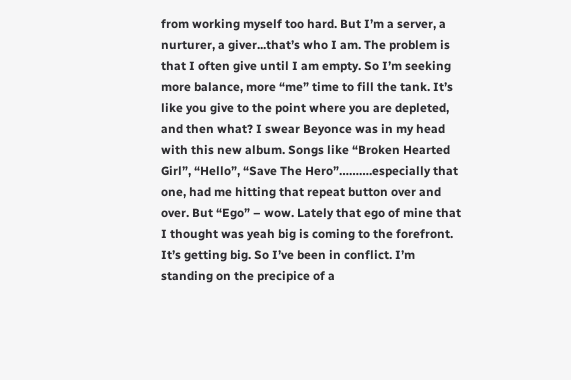from working myself too hard. But I’m a server, a nurturer, a giver...that’s who I am. The problem is that I often give until I am empty. So I’m seeking more balance, more “me” time to fill the tank. It’s like you give to the point where you are depleted, and then what? I swear Beyonce was in my head with this new album. Songs like “Broken Hearted Girl”, “Hello”, “Save The Hero”……….especially that one, had me hitting that repeat button over and over. But “Ego” – wow. Lately that ego of mine that I thought was yeah big is coming to the forefront. It’s getting big. So I’ve been in conflict. I’m standing on the precipice of a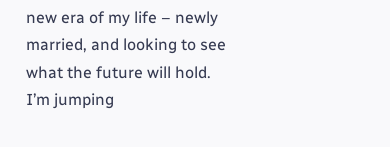new era of my life – newly married, and looking to see what the future will hold. I’m jumping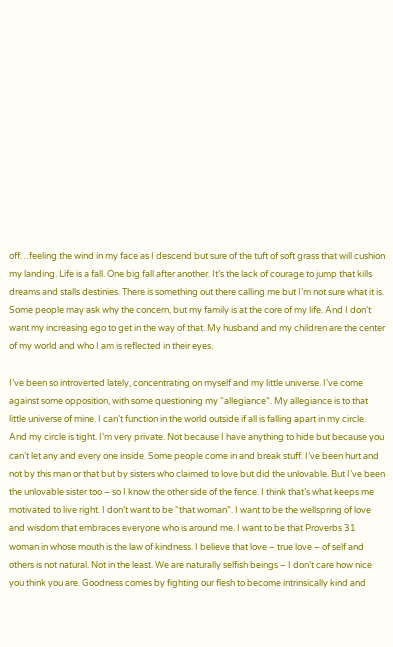off…feeling the wind in my face as I descend but sure of the tuft of soft grass that will cushion my landing. Life is a fall. One big fall after another. It’s the lack of courage to jump that kills dreams and stalls destinies. There is something out there calling me but I’m not sure what it is. Some people may ask why the concern, but my family is at the core of my life. And I don’t want my increasing ego to get in the way of that. My husband and my children are the center of my world and who I am is reflected in their eyes.

I’ve been so introverted lately, concentrating on myself and my little universe. I’ve come against some opposition, with some questioning my “allegiance”. My allegiance is to that little universe of mine. I can’t function in the world outside if all is falling apart in my circle. And my circle is tight. I’m very private. Not because I have anything to hide but because you can’t let any and every one inside. Some people come in and break stuff. I’ve been hurt and not by this man or that but by sisters who claimed to love but did the unlovable. But I’ve been the unlovable sister too – so I know the other side of the fence. I think that’s what keeps me motivated to live right. I don’t want to be “that woman”. I want to be the wellspring of love and wisdom that embraces everyone who is around me. I want to be that Proverbs 31 woman in whose mouth is the law of kindness. I believe that love – true love – of self and others is not natural. Not in the least. We are naturally selfish beings – I don’t care how nice you think you are. Goodness comes by fighting our flesh to become intrinsically kind and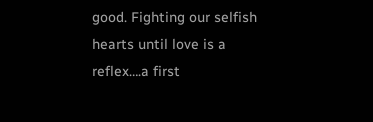good. Fighting our selfish hearts until love is a reflex….a first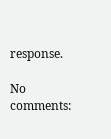response.

No comments: